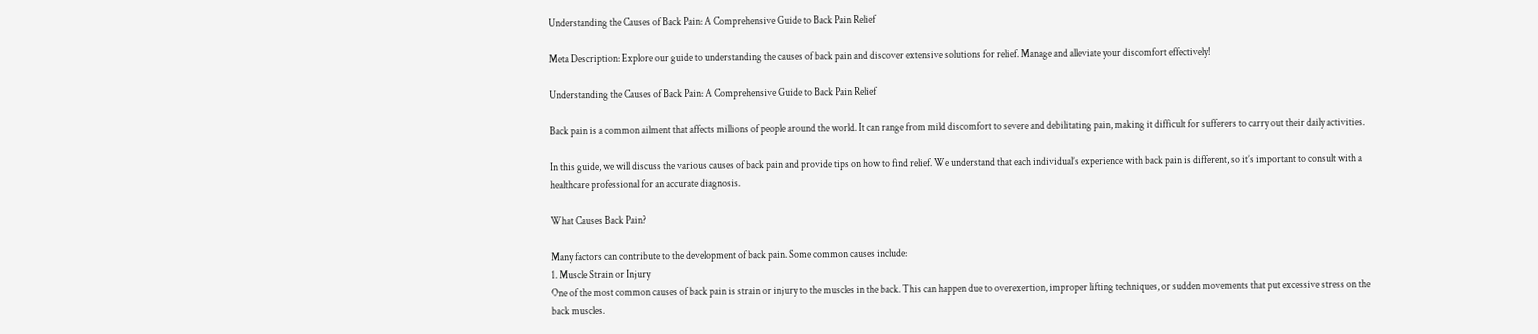Understanding the Causes of Back Pain: A Comprehensive Guide to Back Pain Relief

Meta Description: Explore our guide to understanding the causes of back pain and discover extensive solutions for relief. Manage and alleviate your discomfort effectively!

Understanding the Causes of Back Pain: A Comprehensive Guide to Back Pain Relief

Back pain is a common ailment that affects millions of people around the world. It can range from mild discomfort to severe and debilitating pain, making it difficult for sufferers to carry out their daily activities.

In this guide, we will discuss the various causes of back pain and provide tips on how to find relief. We understand that each individual’s experience with back pain is different, so it’s important to consult with a healthcare professional for an accurate diagnosis.

What Causes Back Pain?

Many factors can contribute to the development of back pain. Some common causes include:
1. Muscle Strain or Injury
One of the most common causes of back pain is strain or injury to the muscles in the back. This can happen due to overexertion, improper lifting techniques, or sudden movements that put excessive stress on the back muscles.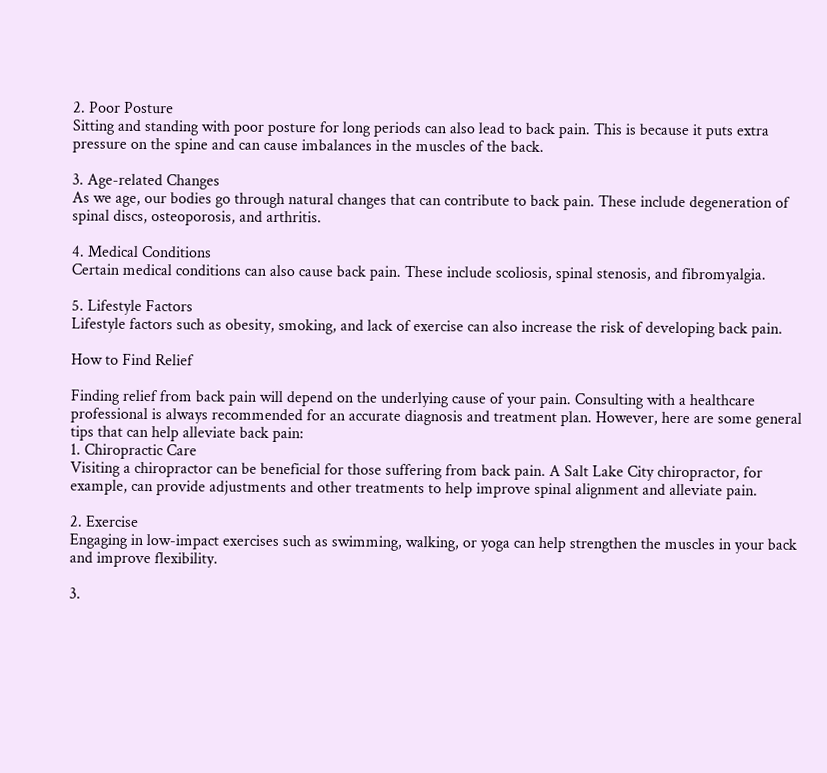2. Poor Posture
Sitting and standing with poor posture for long periods can also lead to back pain. This is because it puts extra pressure on the spine and can cause imbalances in the muscles of the back.

3. Age-related Changes
As we age, our bodies go through natural changes that can contribute to back pain. These include degeneration of spinal discs, osteoporosis, and arthritis.

4. Medical Conditions
Certain medical conditions can also cause back pain. These include scoliosis, spinal stenosis, and fibromyalgia.

5. Lifestyle Factors
Lifestyle factors such as obesity, smoking, and lack of exercise can also increase the risk of developing back pain.

How to Find Relief

Finding relief from back pain will depend on the underlying cause of your pain. Consulting with a healthcare professional is always recommended for an accurate diagnosis and treatment plan. However, here are some general tips that can help alleviate back pain:
1. Chiropractic Care
Visiting a chiropractor can be beneficial for those suffering from back pain. A Salt Lake City chiropractor, for example, can provide adjustments and other treatments to help improve spinal alignment and alleviate pain.

2. Exercise
Engaging in low-impact exercises such as swimming, walking, or yoga can help strengthen the muscles in your back and improve flexibility.

3.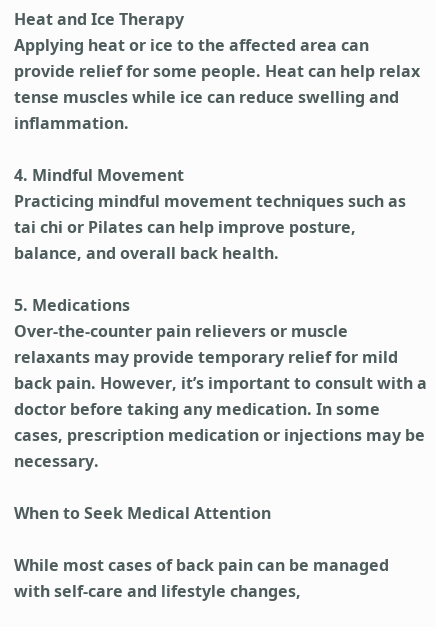Heat and Ice Therapy
Applying heat or ice to the affected area can provide relief for some people. Heat can help relax tense muscles while ice can reduce swelling and inflammation.

4. Mindful Movement
Practicing mindful movement techniques such as tai chi or Pilates can help improve posture, balance, and overall back health.

5. Medications
Over-the-counter pain relievers or muscle relaxants may provide temporary relief for mild back pain. However, it’s important to consult with a doctor before taking any medication. In some cases, prescription medication or injections may be necessary.

When to Seek Medical Attention

While most cases of back pain can be managed with self-care and lifestyle changes,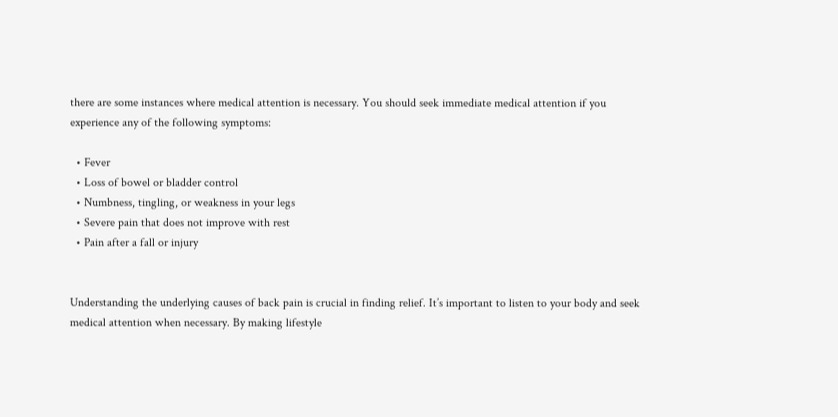there are some instances where medical attention is necessary. You should seek immediate medical attention if you experience any of the following symptoms:

  • Fever
  • Loss of bowel or bladder control
  • Numbness, tingling, or weakness in your legs
  • Severe pain that does not improve with rest
  • Pain after a fall or injury


Understanding the underlying causes of back pain is crucial in finding relief. It’s important to listen to your body and seek medical attention when necessary. By making lifestyle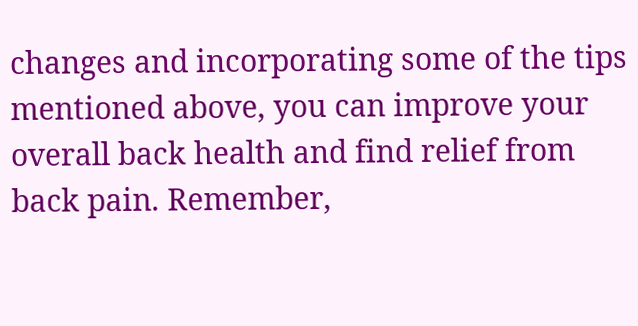changes and incorporating some of the tips mentioned above, you can improve your overall back health and find relief from back pain. Remember,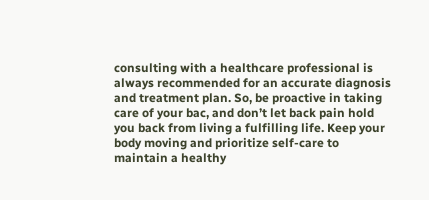consulting with a healthcare professional is always recommended for an accurate diagnosis and treatment plan. So, be proactive in taking care of your bac, and don’t let back pain hold you back from living a fulfilling life. Keep your body moving and prioritize self-care to maintain a healthy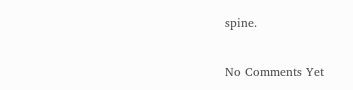spine.

No Comments Yet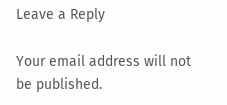Leave a Reply

Your email address will not be published.